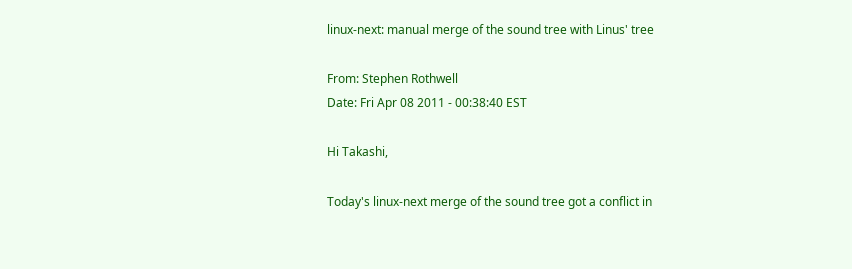linux-next: manual merge of the sound tree with Linus' tree

From: Stephen Rothwell
Date: Fri Apr 08 2011 - 00:38:40 EST

Hi Takashi,

Today's linux-next merge of the sound tree got a conflict in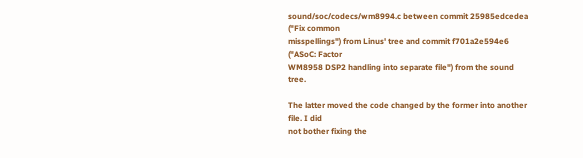sound/soc/codecs/wm8994.c between commit 25985edcedea ("Fix common
misspellings") from Linus' tree and commit f701a2e594e6 ("ASoC: Factor
WM8958 DSP2 handling into separate file") from the sound tree.

The latter moved the code changed by the former into another file. I did
not bother fixing the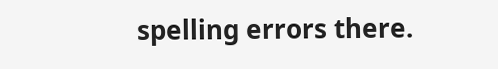spelling errors there.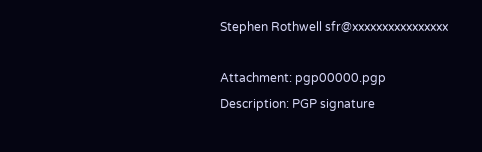Stephen Rothwell sfr@xxxxxxxxxxxxxxxx

Attachment: pgp00000.pgp
Description: PGP signature